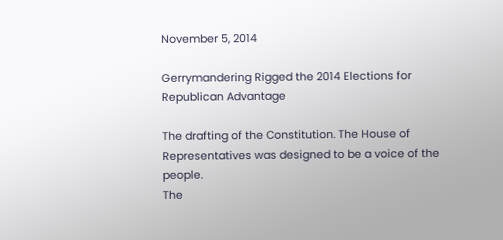November 5, 2014

Gerrymandering Rigged the 2014 Elections for Republican Advantage

The drafting of the Constitution. The House of Representatives was designed to be a voice of the people.
The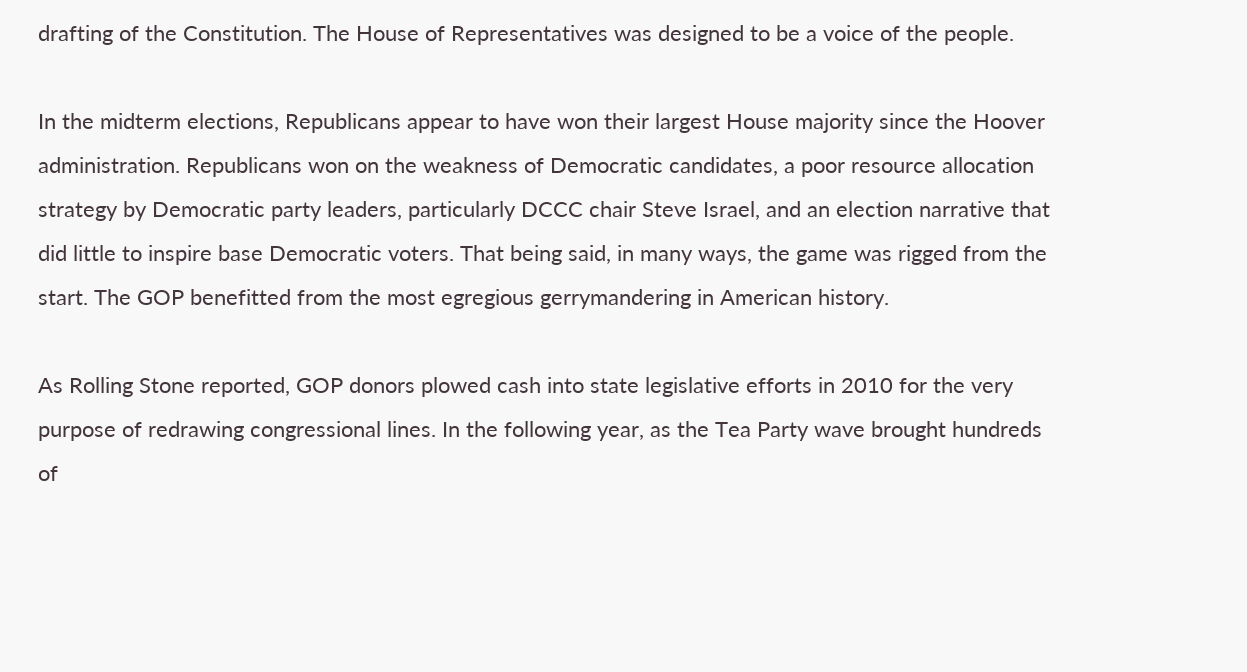drafting of the Constitution. The House of Representatives was designed to be a voice of the people.

In the midterm elections, Republicans appear to have won their largest House majority since the Hoover administration. Republicans won on the weakness of Democratic candidates, a poor resource allocation strategy by Democratic party leaders, particularly DCCC chair Steve Israel, and an election narrative that did little to inspire base Democratic voters. That being said, in many ways, the game was rigged from the start. The GOP benefitted from the most egregious gerrymandering in American history.

As Rolling Stone reported, GOP donors plowed cash into state legislative efforts in 2010 for the very purpose of redrawing congressional lines. In the following year, as the Tea Party wave brought hundreds of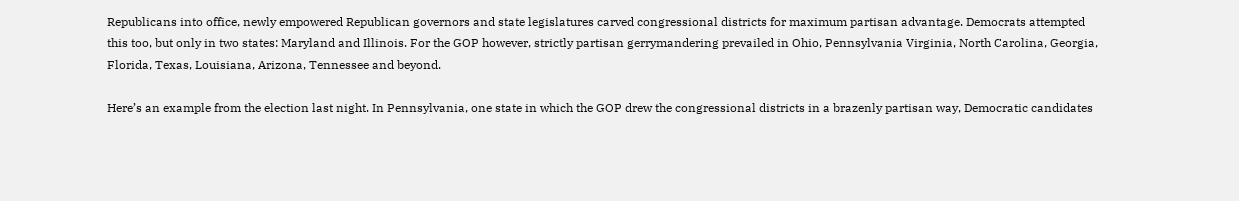Republicans into office, newly empowered Republican governors and state legislatures carved congressional districts for maximum partisan advantage. Democrats attempted this too, but only in two states: Maryland and Illinois. For the GOP however, strictly partisan gerrymandering prevailed in Ohio, Pennsylvania Virginia, North Carolina, Georgia, Florida, Texas, Louisiana, Arizona, Tennessee and beyond.

Here’s an example from the election last night. In Pennsylvania, one state in which the GOP drew the congressional districts in a brazenly partisan way, Democratic candidates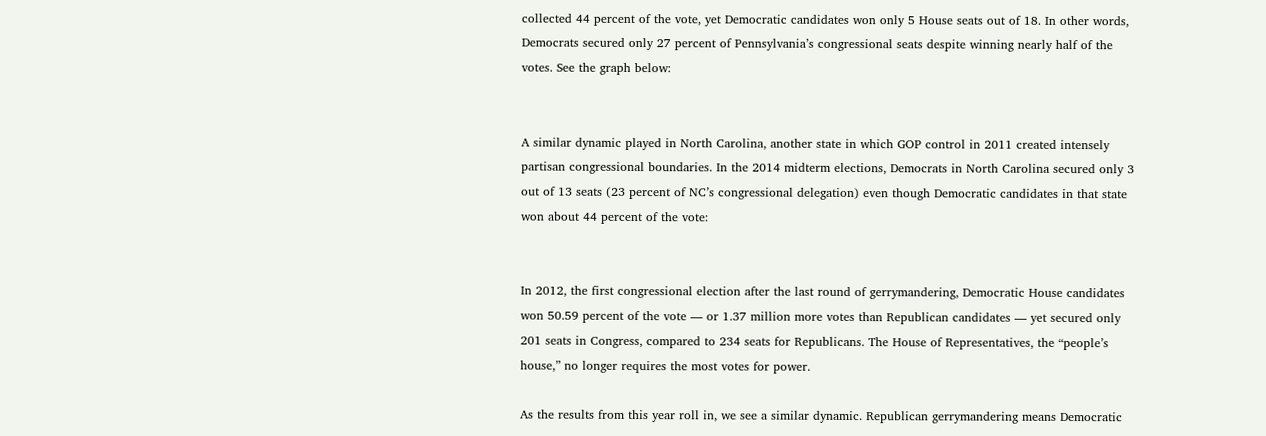collected 44 percent of the vote, yet Democratic candidates won only 5 House seats out of 18. In other words, Democrats secured only 27 percent of Pennsylvania’s congressional seats despite winning nearly half of the votes. See the graph below:


A similar dynamic played in North Carolina, another state in which GOP control in 2011 created intensely partisan congressional boundaries. In the 2014 midterm elections, Democrats in North Carolina secured only 3 out of 13 seats (23 percent of NC’s congressional delegation) even though Democratic candidates in that state won about 44 percent of the vote:


In 2012, the first congressional election after the last round of gerrymandering, Democratic House candidates won 50.59 percent of the vote — or 1.37 million more votes than Republican candidates — yet secured only 201 seats in Congress, compared to 234 seats for Republicans. The House of Representatives, the “people’s house,” no longer requires the most votes for power.

As the results from this year roll in, we see a similar dynamic. Republican gerrymandering means Democratic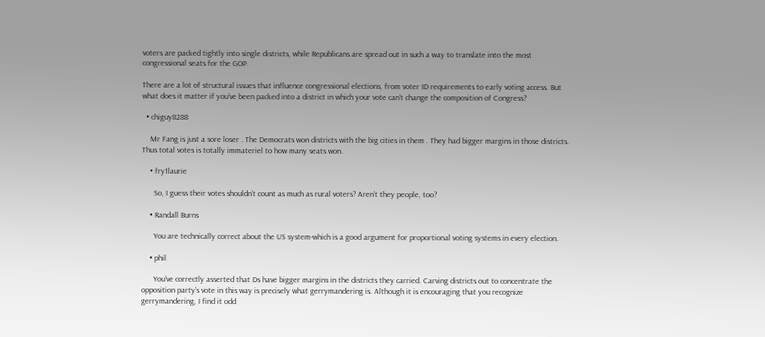voters are packed tightly into single districts, while Republicans are spread out in such a way to translate into the most congressional seats for the GOP.

There are a lot of structural issues that influence congressional elections, from voter ID requirements to early voting access. But what does it matter if you’ve been packed into a district in which your vote can’t change the composition of Congress?

  • chiguy8288

    Mr Fang is just a sore loser . The Democrats won districts with the big cities in them . They had bigger margins in those districts. Thus total votes is totally immateriel to how many seats won.

    • fry1laurie

      So, I guess their votes shouldn’t count as much as rural voters? Aren’t they people, too?

    • Randall Burns

      You are technically correct about the US system-which is a good argument for proportional voting systems in every election.

    • phil

      You’ve correctly asserted that Ds have bigger margins in the districts they carried. Carving districts out to concentrate the opposition party’s vote in this way is precisely what gerrymandering is. Although it is encouraging that you recognize gerrymandering, I find it odd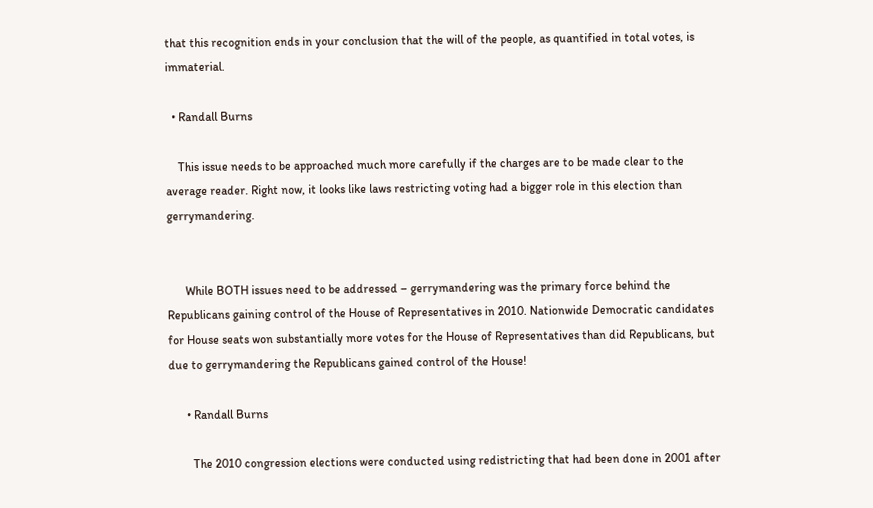that this recognition ends in your conclusion that the will of the people, as quantified in total votes, is immaterial.

  • Randall Burns

    This issue needs to be approached much more carefully if the charges are to be made clear to the average reader. Right now, it looks like laws restricting voting had a bigger role in this election than gerrymandering.


      While BOTH issues need to be addressed – gerrymandering was the primary force behind the Republicans gaining control of the House of Representatives in 2010. Nationwide Democratic candidates for House seats won substantially more votes for the House of Representatives than did Republicans, but due to gerrymandering the Republicans gained control of the House!

      • Randall Burns

        The 2010 congression elections were conducted using redistricting that had been done in 2001 after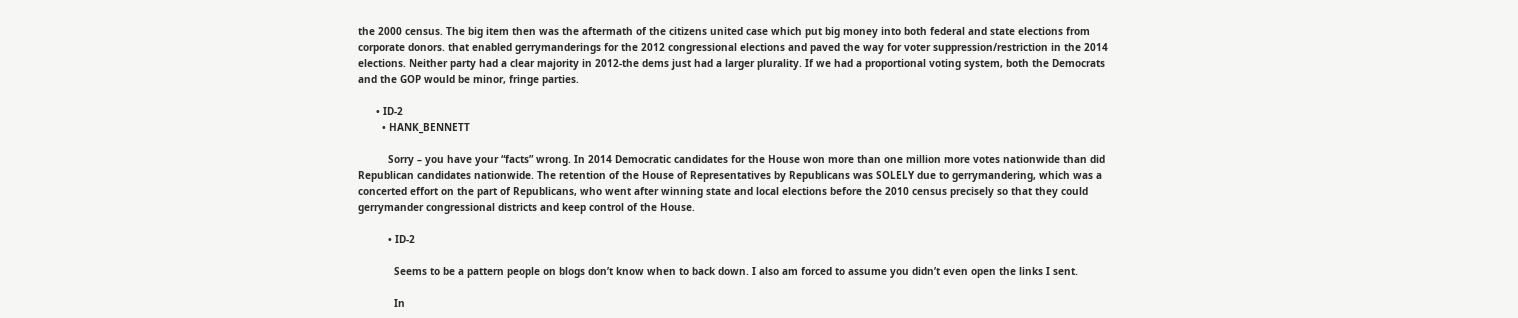the 2000 census. The big item then was the aftermath of the citizens united case which put big money into both federal and state elections from corporate donors. that enabled gerrymanderings for the 2012 congressional elections and paved the way for voter suppression/restriction in the 2014 elections. Neither party had a clear majority in 2012-the dems just had a larger plurality. If we had a proportional voting system, both the Democrats and the GOP would be minor, fringe parties.

      • ID-2
        • HANK_BENNETT

          Sorry – you have your “facts” wrong. In 2014 Democratic candidates for the House won more than one million more votes nationwide than did Republican candidates nationwide. The retention of the House of Representatives by Republicans was SOLELY due to gerrymandering, which was a concerted effort on the part of Republicans, who went after winning state and local elections before the 2010 census precisely so that they could gerrymander congressional districts and keep control of the House.

          • ID-2

            Seems to be a pattern people on blogs don’t know when to back down. I also am forced to assume you didn’t even open the links I sent.

            In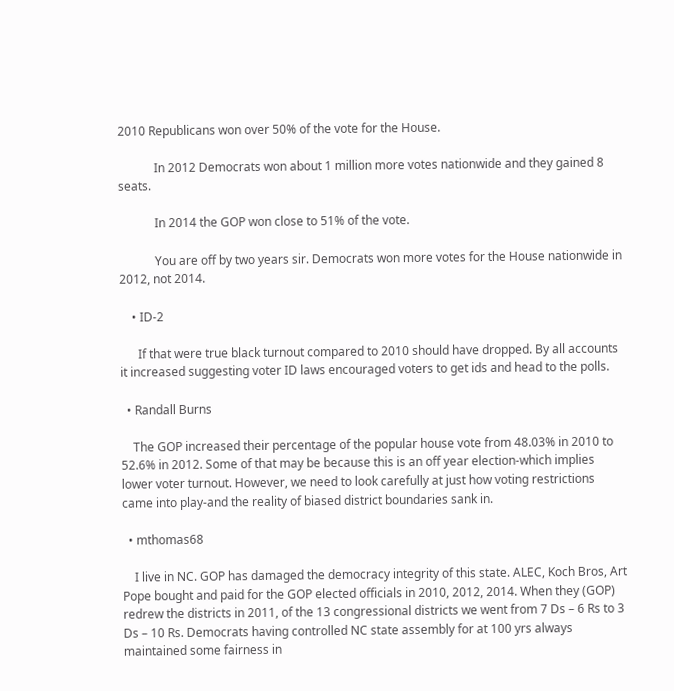2010 Republicans won over 50% of the vote for the House.

            In 2012 Democrats won about 1 million more votes nationwide and they gained 8 seats.

            In 2014 the GOP won close to 51% of the vote.

            You are off by two years sir. Democrats won more votes for the House nationwide in 2012, not 2014.

    • ID-2

      If that were true black turnout compared to 2010 should have dropped. By all accounts it increased suggesting voter ID laws encouraged voters to get ids and head to the polls.

  • Randall Burns

    The GOP increased their percentage of the popular house vote from 48.03% in 2010 to 52.6% in 2012. Some of that may be because this is an off year election-which implies lower voter turnout. However, we need to look carefully at just how voting restrictions came into play-and the reality of biased district boundaries sank in.

  • mthomas68

    I live in NC. GOP has damaged the democracy integrity of this state. ALEC, Koch Bros, Art Pope bought and paid for the GOP elected officials in 2010, 2012, 2014. When they (GOP) redrew the districts in 2011, of the 13 congressional districts we went from 7 Ds – 6 Rs to 3 Ds – 10 Rs. Democrats having controlled NC state assembly for at 100 yrs always maintained some fairness in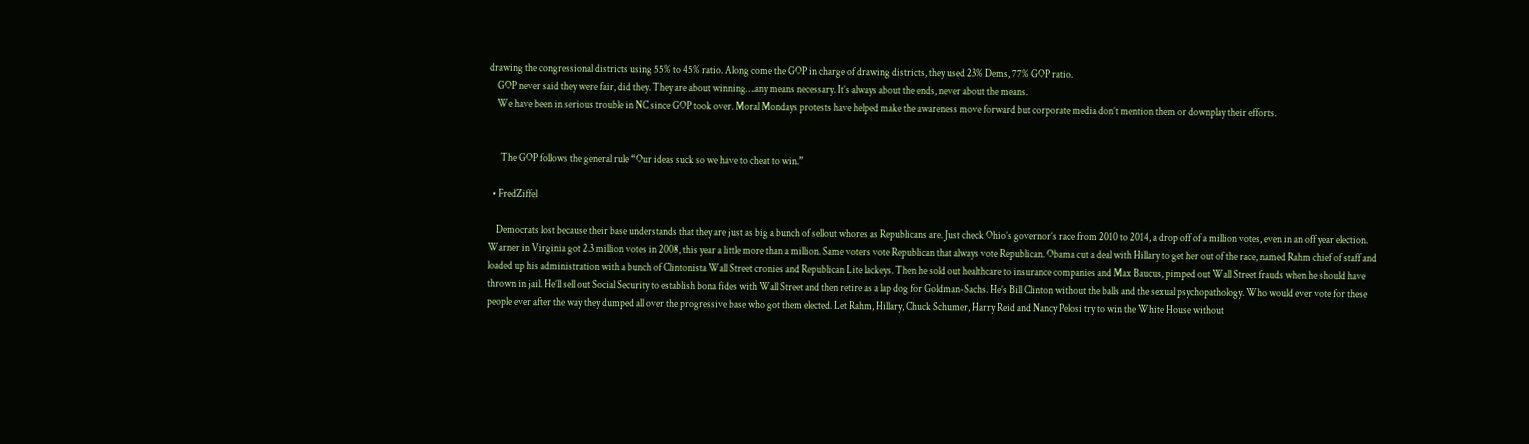drawing the congressional districts using 55% to 45% ratio. Along come the GOP in charge of drawing districts, they used 23% Dems, 77% GOP ratio.
    GOP never said they were fair, did they. They are about winning….any means necessary. It’s always about the ends, never about the means.
    We have been in serious trouble in NC since GOP took over. Moral Mondays protests have helped make the awareness move forward but corporate media don’t mention them or downplay their efforts.


      The GOP follows the general rule “Our ideas suck so we have to cheat to win.”

  • FredZiffel

    Democrats lost because their base understands that they are just as big a bunch of sellout whores as Republicans are. Just check Ohio’s governor’s race from 2010 to 2014, a drop off of a million votes, even in an off year election. Warner in Virginia got 2.3 million votes in 2008, this year a little more than a million. Same voters vote Republican that always vote Republican. Obama cut a deal with Hillary to get her out of the race, named Rahm chief of staff and loaded up his administration with a bunch of Clintonista Wall Street cronies and Republican Lite lackeys. Then he sold out healthcare to insurance companies and Max Baucus, pimped out Wall Street frauds when he should have thrown in jail. He’ll sell out Social Security to establish bona fides with Wall Street and then retire as a lap dog for Goldman-Sachs. He’s Bill Clinton without the balls and the sexual psychopathology. Who would ever vote for these people ever after the way they dumped all over the progressive base who got them elected. Let Rahm, Hillary, Chuck Schumer, Harry Reid and Nancy Pelosi try to win the White House without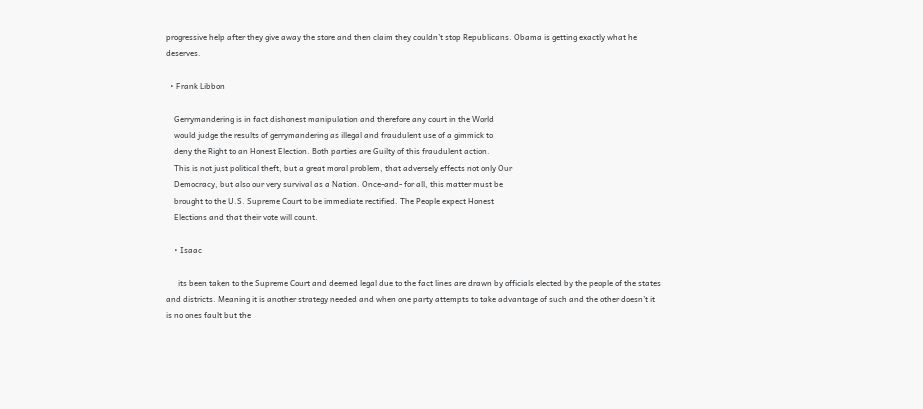progressive help after they give away the store and then claim they couldn’t stop Republicans. Obama is getting exactly what he deserves.

  • Frank Libbon

    Gerrymandering is in fact dishonest manipulation and therefore any court in the World
    would judge the results of gerrymandering as illegal and fraudulent use of a gimmick to
    deny the Right to an Honest Election. Both parties are Guilty of this fraudulent action.
    This is not just political theft, but a great moral problem, that adversely effects not only Our
    Democracy, but also our very survival as a Nation. Once-and- for all, this matter must be
    brought to the U.S. Supreme Court to be immediate rectified. The People expect Honest
    Elections and that their vote will count.

    • Isaac

      its been taken to the Supreme Court and deemed legal due to the fact lines are drawn by officials elected by the people of the states and districts. Meaning it is another strategy needed and when one party attempts to take advantage of such and the other doesn’t it is no ones fault but the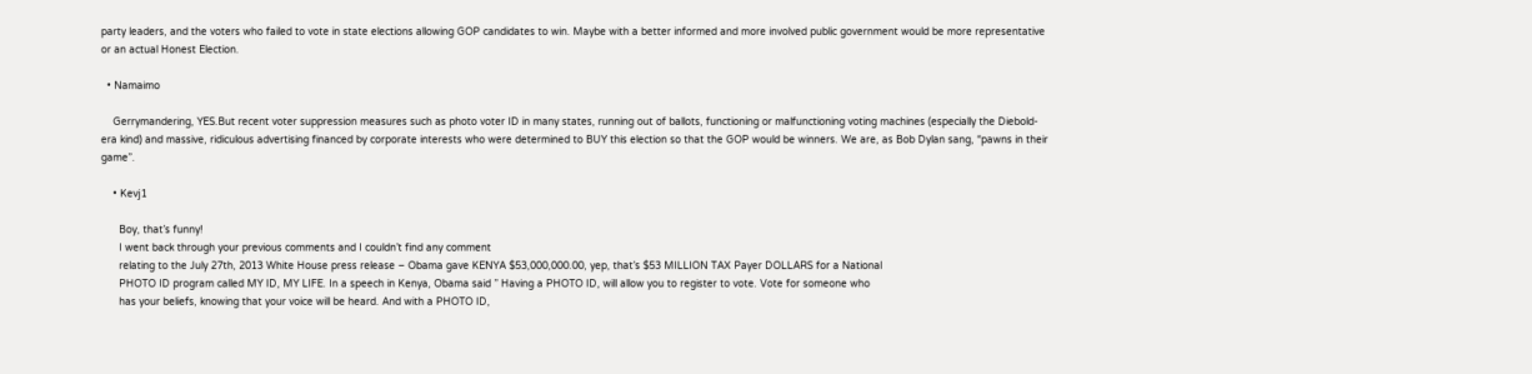party leaders, and the voters who failed to vote in state elections allowing GOP candidates to win. Maybe with a better informed and more involved public government would be more representative or an actual Honest Election.

  • Namaimo

    Gerrymandering, YES.But recent voter suppression measures such as photo voter ID in many states, running out of ballots, functioning or malfunctioning voting machines (especially the Diebold-era kind) and massive, ridiculous advertising financed by corporate interests who were determined to BUY this election so that the GOP would be winners. We are, as Bob Dylan sang, “pawns in their game”.

    • Kevj1

      Boy, that’s funny!
      I went back through your previous comments and I couldn’t find any comment
      relating to the July 27th, 2013 White House press release – Obama gave KENYA $53,000,000.00, yep, that’s $53 MILLION TAX Payer DOLLARS for a National
      PHOTO ID program called MY ID, MY LIFE. In a speech in Kenya, Obama said ” Having a PHOTO ID, will allow you to register to vote. Vote for someone who
      has your beliefs, knowing that your voice will be heard. And with a PHOTO ID,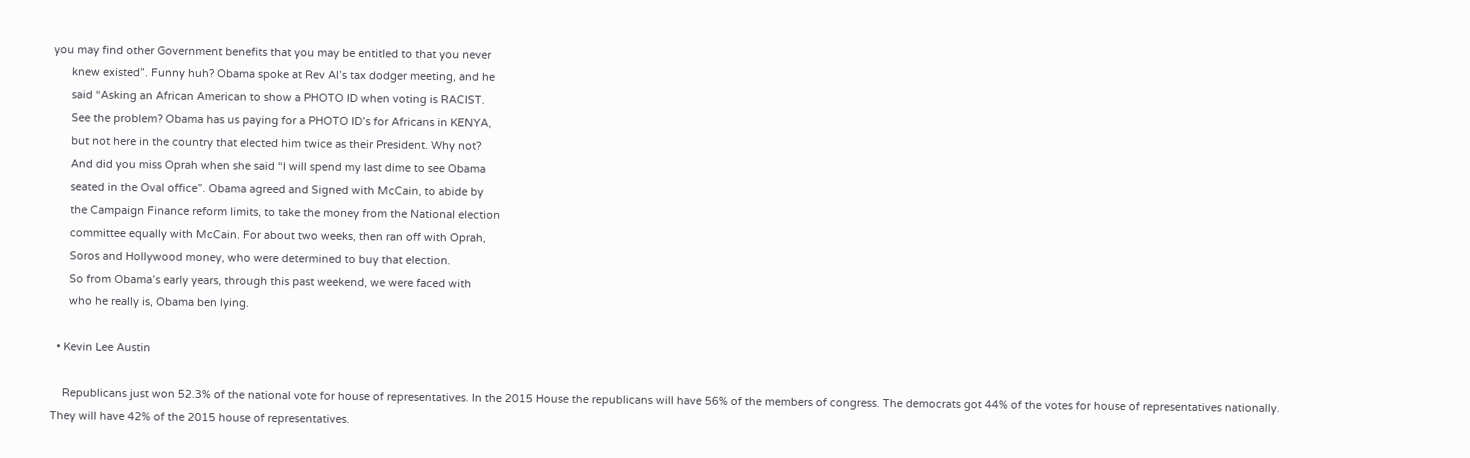you may find other Government benefits that you may be entitled to that you never
      knew existed”. Funny huh? Obama spoke at Rev Al’s tax dodger meeting, and he
      said “Asking an African American to show a PHOTO ID when voting is RACIST.
      See the problem? Obama has us paying for a PHOTO ID’s for Africans in KENYA,
      but not here in the country that elected him twice as their President. Why not?
      And did you miss Oprah when she said “I will spend my last dime to see Obama
      seated in the Oval office”. Obama agreed and Signed with McCain, to abide by
      the Campaign Finance reform limits, to take the money from the National election
      committee equally with McCain. For about two weeks, then ran off with Oprah,
      Soros and Hollywood money, who were determined to buy that election.
      So from Obama’s early years, through this past weekend, we were faced with
      who he really is, Obama ben lying.

  • Kevin Lee Austin

    Republicans just won 52.3% of the national vote for house of representatives. In the 2015 House the republicans will have 56% of the members of congress. The democrats got 44% of the votes for house of representatives nationally. They will have 42% of the 2015 house of representatives.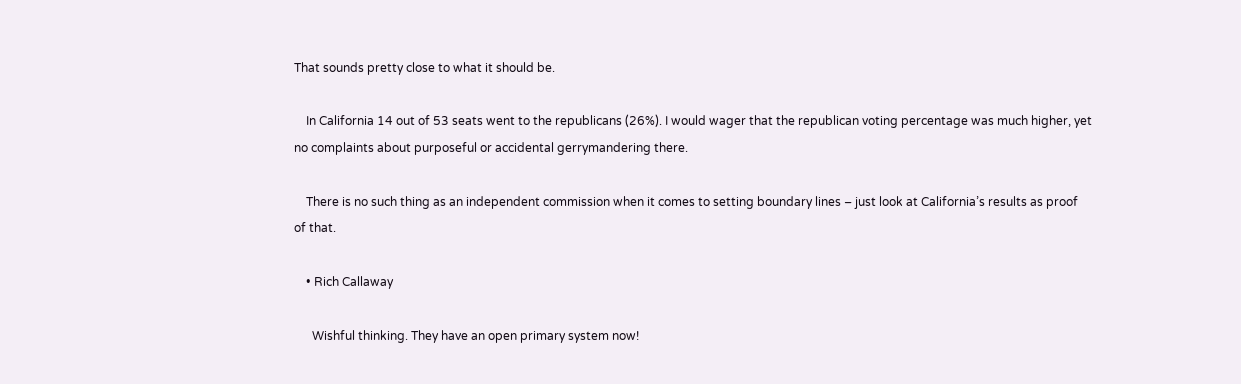That sounds pretty close to what it should be.

    In California 14 out of 53 seats went to the republicans (26%). I would wager that the republican voting percentage was much higher, yet no complaints about purposeful or accidental gerrymandering there.

    There is no such thing as an independent commission when it comes to setting boundary lines – just look at California’s results as proof of that.

    • Rich Callaway

      Wishful thinking. They have an open primary system now!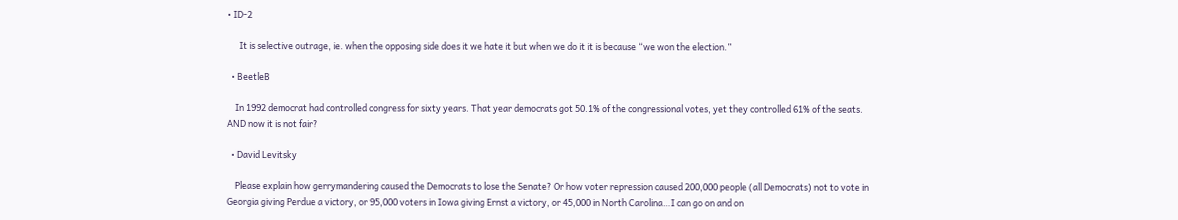• ID-2

      It is selective outrage, ie. when the opposing side does it we hate it but when we do it it is because “we won the election.”

  • BeetleB

    In 1992 democrat had controlled congress for sixty years. That year democrats got 50.1% of the congressional votes, yet they controlled 61% of the seats. AND now it is not fair?

  • David Levitsky

    Please explain how gerrymandering caused the Democrats to lose the Senate? Or how voter repression caused 200,000 people (all Democrats) not to vote in Georgia giving Perdue a victory, or 95,000 voters in Iowa giving Ernst a victory, or 45,000 in North Carolina…I can go on and on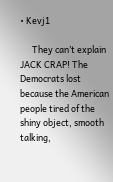• Kevj1

      They can’t explain JACK CRAP! The Democrats lost because the American people tired of the shiny object, smooth talking,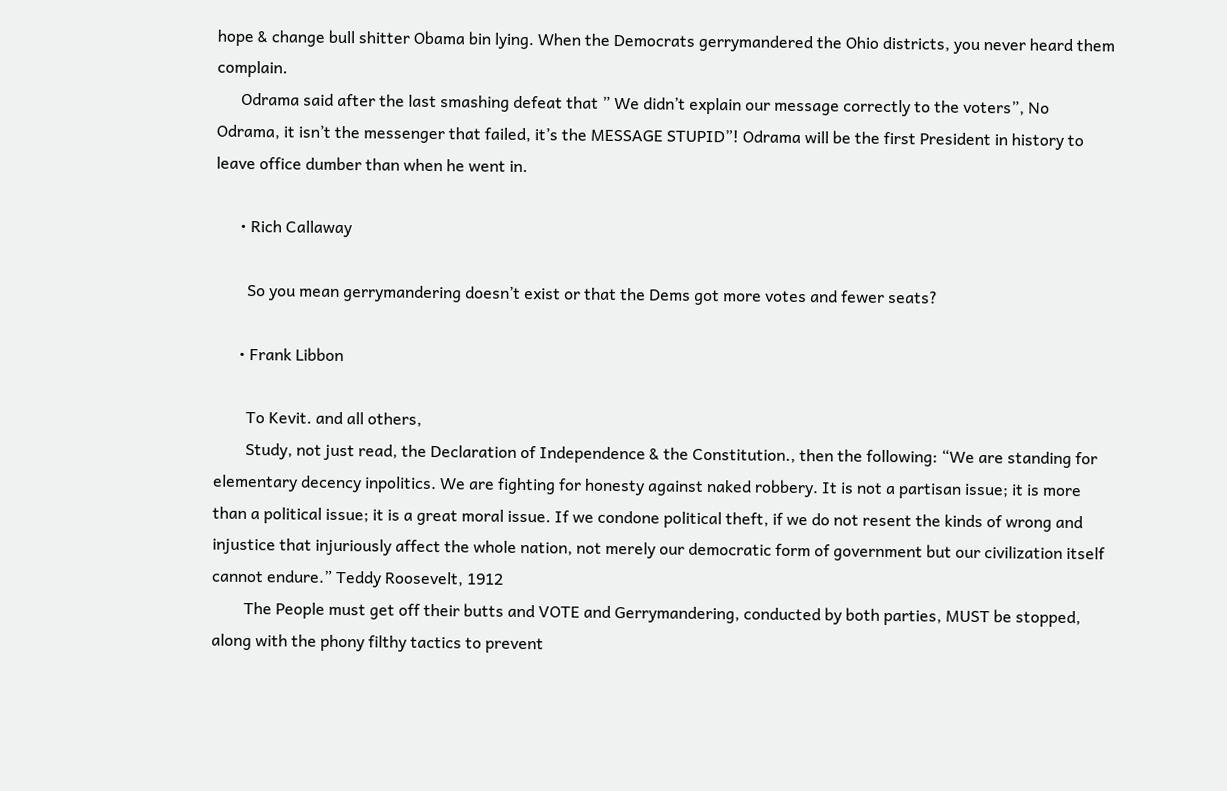hope & change bull shitter Obama bin lying. When the Democrats gerrymandered the Ohio districts, you never heard them complain.
      Odrama said after the last smashing defeat that ” We didn’t explain our message correctly to the voters”, No Odrama, it isn’t the messenger that failed, it’s the MESSAGE STUPID”! Odrama will be the first President in history to leave office dumber than when he went in.

      • Rich Callaway

        So you mean gerrymandering doesn’t exist or that the Dems got more votes and fewer seats?

      • Frank Libbon

        To Kevit. and all others,
        Study, not just read, the Declaration of Independence & the Constitution., then the following: “We are standing for elementary decency inpolitics. We are fighting for honesty against naked robbery. It is not a partisan issue; it is more than a political issue; it is a great moral issue. If we condone political theft, if we do not resent the kinds of wrong and injustice that injuriously affect the whole nation, not merely our democratic form of government but our civilization itself cannot endure.” Teddy Roosevelt, 1912
        The People must get off their butts and VOTE and Gerrymandering, conducted by both parties, MUST be stopped, along with the phony filthy tactics to prevent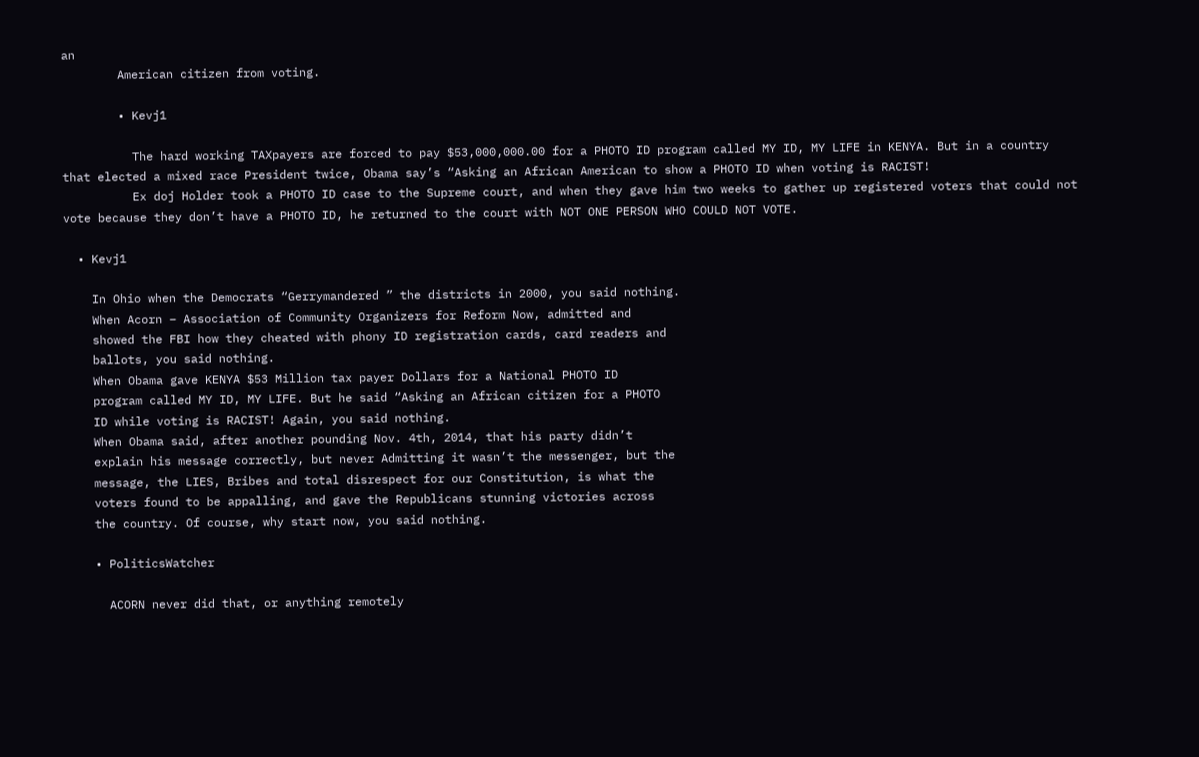an
        American citizen from voting.

        • Kevj1

          The hard working TAXpayers are forced to pay $53,000,000.00 for a PHOTO ID program called MY ID, MY LIFE in KENYA. But in a country that elected a mixed race President twice, Obama say’s “Asking an African American to show a PHOTO ID when voting is RACIST!
          Ex doj Holder took a PHOTO ID case to the Supreme court, and when they gave him two weeks to gather up registered voters that could not vote because they don’t have a PHOTO ID, he returned to the court with NOT ONE PERSON WHO COULD NOT VOTE.

  • Kevj1

    In Ohio when the Democrats “Gerrymandered ” the districts in 2000, you said nothing.
    When Acorn – Association of Community Organizers for Reform Now, admitted and
    showed the FBI how they cheated with phony ID registration cards, card readers and
    ballots, you said nothing.
    When Obama gave KENYA $53 Million tax payer Dollars for a National PHOTO ID
    program called MY ID, MY LIFE. But he said “Asking an African citizen for a PHOTO
    ID while voting is RACIST! Again, you said nothing.
    When Obama said, after another pounding Nov. 4th, 2014, that his party didn’t
    explain his message correctly, but never Admitting it wasn’t the messenger, but the
    message, the LIES, Bribes and total disrespect for our Constitution, is what the
    voters found to be appalling, and gave the Republicans stunning victories across
    the country. Of course, why start now, you said nothing.

    • PoliticsWatcher

      ACORN never did that, or anything remotely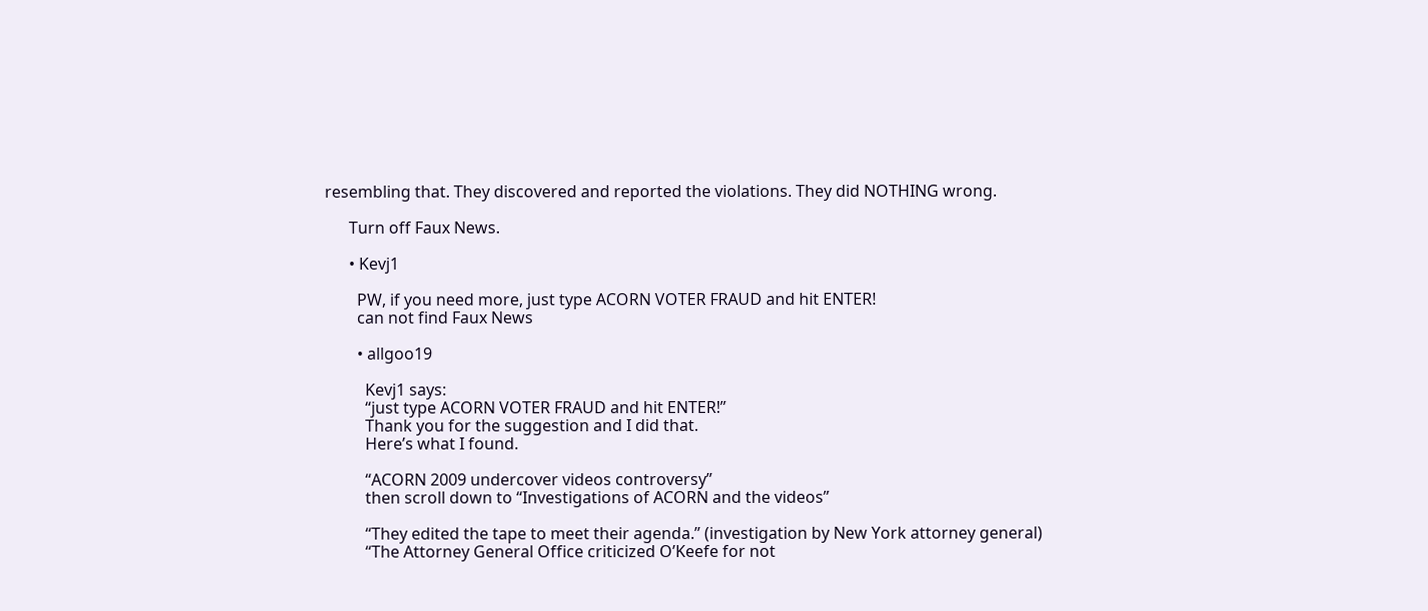resembling that. They discovered and reported the violations. They did NOTHING wrong.

      Turn off Faux News.

      • Kevj1

        PW, if you need more, just type ACORN VOTER FRAUD and hit ENTER!
        can not find Faux News

        • allgoo19

          Kevj1 says:
          “just type ACORN VOTER FRAUD and hit ENTER!”
          Thank you for the suggestion and I did that.
          Here’s what I found.

          “ACORN 2009 undercover videos controversy”
          then scroll down to “Investigations of ACORN and the videos”

          “They edited the tape to meet their agenda.” (investigation by New York attorney general)
          “The Attorney General Office criticized O’Keefe for not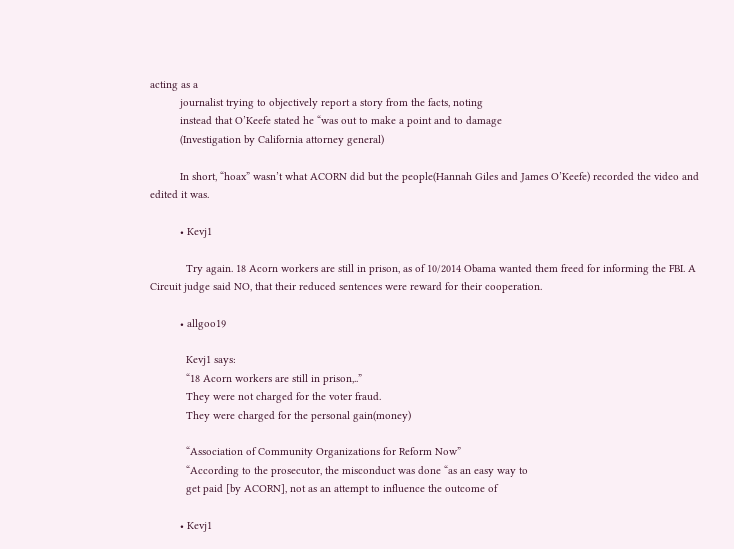acting as a
          journalist trying to objectively report a story from the facts, noting
          instead that O’Keefe stated he “was out to make a point and to damage
          (Investigation by California attorney general)

          In short, “hoax” wasn’t what ACORN did but the people(Hannah Giles and James O’Keefe) recorded the video and edited it was.

          • Kevj1

            Try again. 18 Acorn workers are still in prison, as of 10/2014 Obama wanted them freed for informing the FBI. A Circuit judge said NO, that their reduced sentences were reward for their cooperation.

          • allgoo19

            Kevj1 says:
            “18 Acorn workers are still in prison,..”
            They were not charged for the voter fraud.
            They were charged for the personal gain(money)

            “Association of Community Organizations for Reform Now”
            “According to the prosecutor, the misconduct was done “as an easy way to
            get paid [by ACORN], not as an attempt to influence the outcome of

          • Kevj1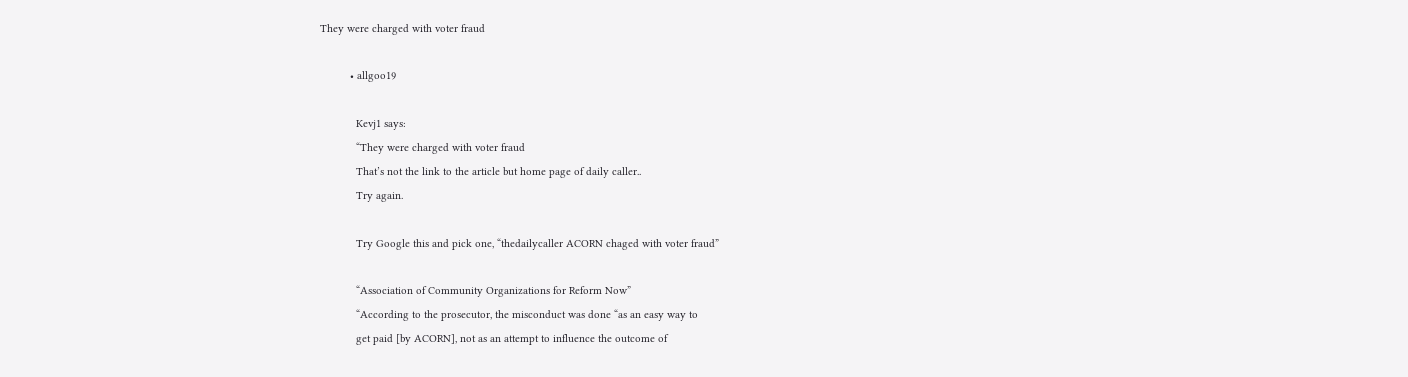They were charged with voter fraud

          • allgoo19

            Kevj1 says:
            “They were charged with voter fraud
            That’s not the link to the article but home page of daily caller..
            Try again.

            Try Google this and pick one, “thedailycaller ACORN chaged with voter fraud”

            “Association of Community Organizations for Reform Now”
            “According to the prosecutor, the misconduct was done “as an easy way to
            get paid [by ACORN], not as an attempt to influence the outcome of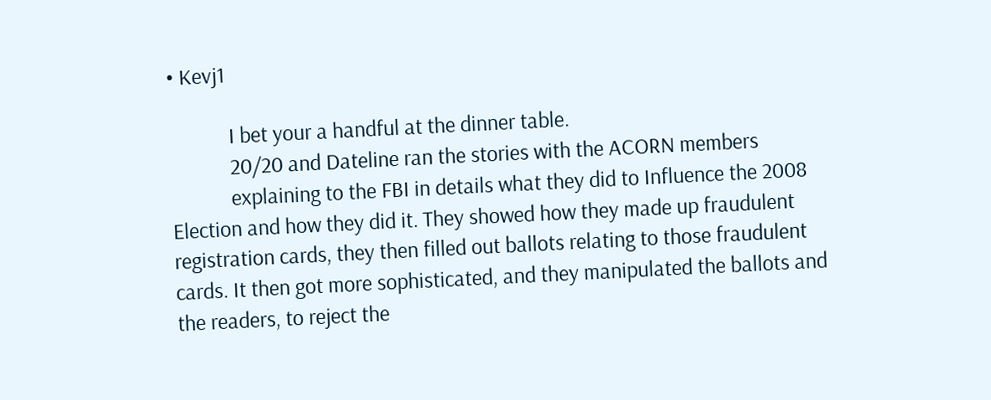• Kevj1

            I bet your a handful at the dinner table.
            20/20 and Dateline ran the stories with the ACORN members
            explaining to the FBI in details what they did to Influence the 2008 Election and how they did it. They showed how they made up fraudulent registration cards, they then filled out ballots relating to those fraudulent cards. It then got more sophisticated, and they manipulated the ballots and the readers, to reject the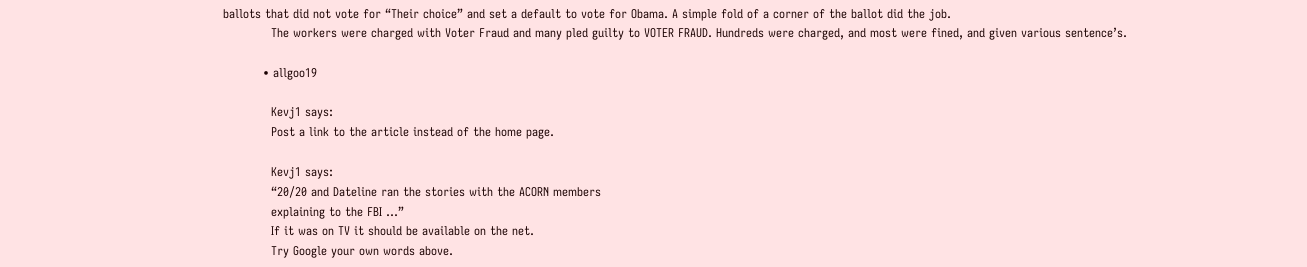ballots that did not vote for “Their choice” and set a default to vote for Obama. A simple fold of a corner of the ballot did the job.
            The workers were charged with Voter Fraud and many pled guilty to VOTER FRAUD. Hundreds were charged, and most were fined, and given various sentence’s.

          • allgoo19

            Kevj1 says:
            Post a link to the article instead of the home page.

            Kevj1 says:
            “20/20 and Dateline ran the stories with the ACORN members
            explaining to the FBI …”
            If it was on TV it should be available on the net.
            Try Google your own words above.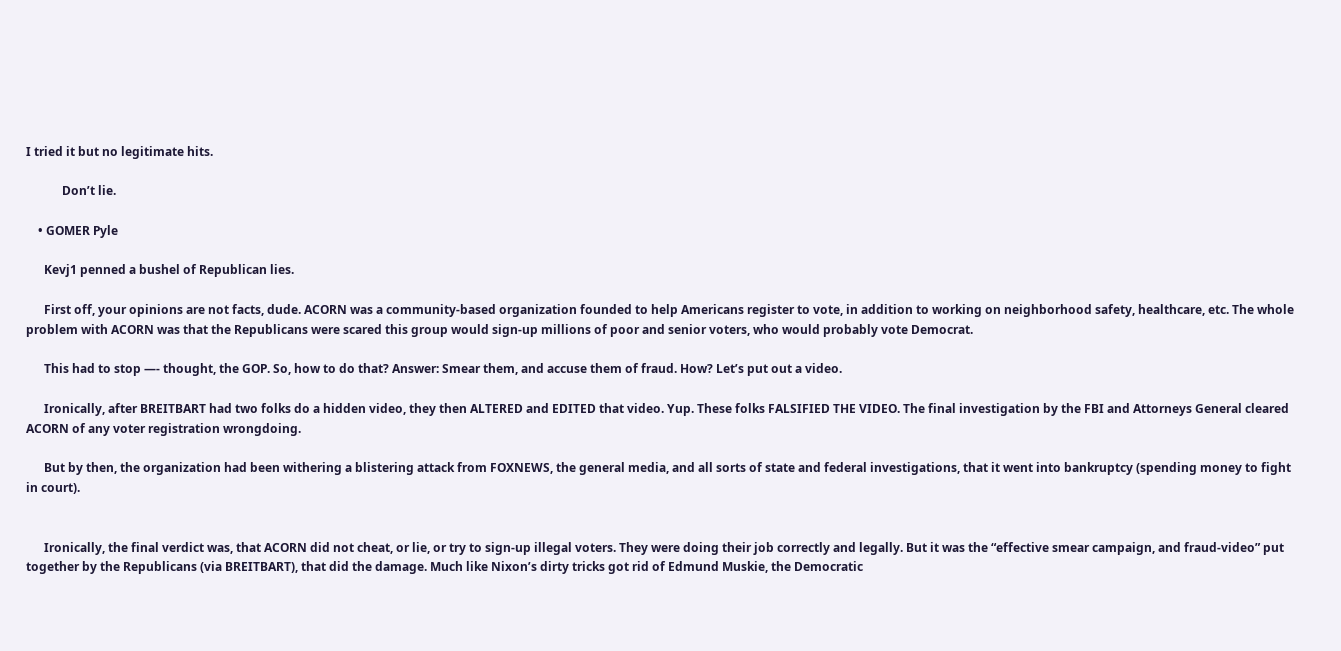I tried it but no legitimate hits.

            Don’t lie.

    • GOMER Pyle

      Kevj1 penned a bushel of Republican lies.

      First off, your opinions are not facts, dude. ACORN was a community-based organization founded to help Americans register to vote, in addition to working on neighborhood safety, healthcare, etc. The whole problem with ACORN was that the Republicans were scared this group would sign-up millions of poor and senior voters, who would probably vote Democrat.

      This had to stop —- thought, the GOP. So, how to do that? Answer: Smear them, and accuse them of fraud. How? Let’s put out a video.

      Ironically, after BREITBART had two folks do a hidden video, they then ALTERED and EDITED that video. Yup. These folks FALSIFIED THE VIDEO. The final investigation by the FBI and Attorneys General cleared ACORN of any voter registration wrongdoing.

      But by then, the organization had been withering a blistering attack from FOXNEWS, the general media, and all sorts of state and federal investigations, that it went into bankruptcy (spending money to fight in court).


      Ironically, the final verdict was, that ACORN did not cheat, or lie, or try to sign-up illegal voters. They were doing their job correctly and legally. But it was the “effective smear campaign, and fraud-video” put together by the Republicans (via BREITBART), that did the damage. Much like Nixon’s dirty tricks got rid of Edmund Muskie, the Democratic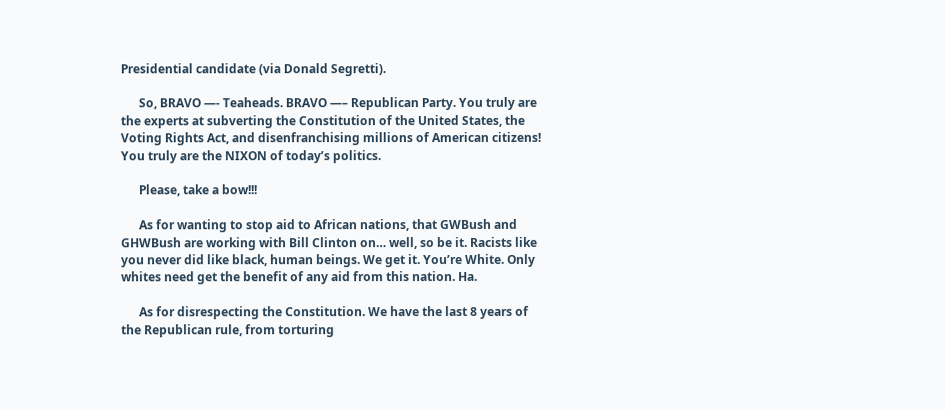Presidential candidate (via Donald Segretti).

      So, BRAVO —- Teaheads. BRAVO —– Republican Party. You truly are the experts at subverting the Constitution of the United States, the Voting Rights Act, and disenfranchising millions of American citizens! You truly are the NIXON of today’s politics.

      Please, take a bow!!!

      As for wanting to stop aid to African nations, that GWBush and GHWBush are working with Bill Clinton on… well, so be it. Racists like you never did like black, human beings. We get it. You’re White. Only whites need get the benefit of any aid from this nation. Ha.

      As for disrespecting the Constitution. We have the last 8 years of the Republican rule, from torturing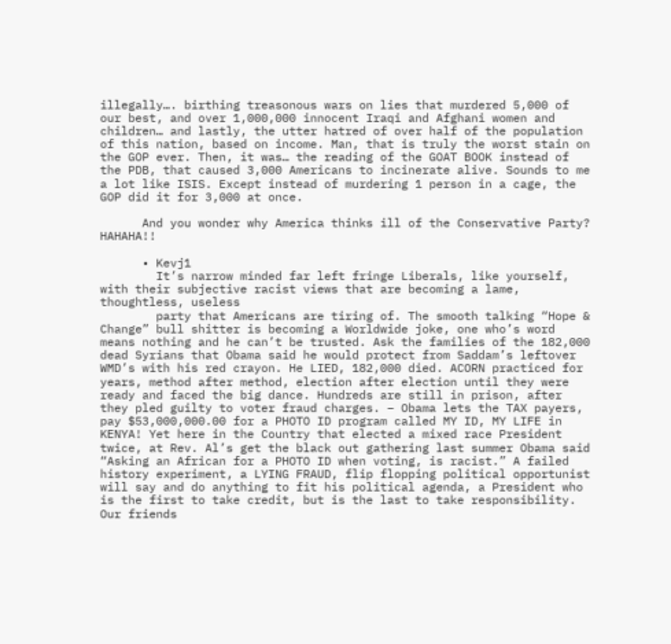illegally…. birthing treasonous wars on lies that murdered 5,000 of our best, and over 1,000,000 innocent Iraqi and Afghani women and children… and lastly, the utter hatred of over half of the population of this nation, based on income. Man, that is truly the worst stain on the GOP ever. Then, it was… the reading of the GOAT BOOK instead of the PDB, that caused 3,000 Americans to incinerate alive. Sounds to me a lot like ISIS. Except instead of murdering 1 person in a cage, the GOP did it for 3,000 at once.

      And you wonder why America thinks ill of the Conservative Party? HAHAHA!!

      • Kevj1
        It’s narrow minded far left fringe Liberals, like yourself, with their subjective racist views that are becoming a lame, thoughtless, useless
        party that Americans are tiring of. The smooth talking “Hope & Change” bull shitter is becoming a Worldwide joke, one who’s word means nothing and he can’t be trusted. Ask the families of the 182,000 dead Syrians that Obama said he would protect from Saddam’s leftover WMD’s with his red crayon. He LIED, 182,000 died. ACORN practiced for years, method after method, election after election until they were ready and faced the big dance. Hundreds are still in prison, after they pled guilty to voter fraud charges. – Obama lets the TAX payers, pay $53,000,000.00 for a PHOTO ID program called MY ID, MY LIFE in KENYA! Yet here in the Country that elected a mixed race President twice, at Rev. Al’s get the black out gathering last summer Obama said “Asking an African for a PHOTO ID when voting, is racist.” A failed history experiment, a LYING FRAUD, flip flopping political opportunist will say and do anything to fit his political agenda, a President who is the first to take credit, but is the last to take responsibility. Our friends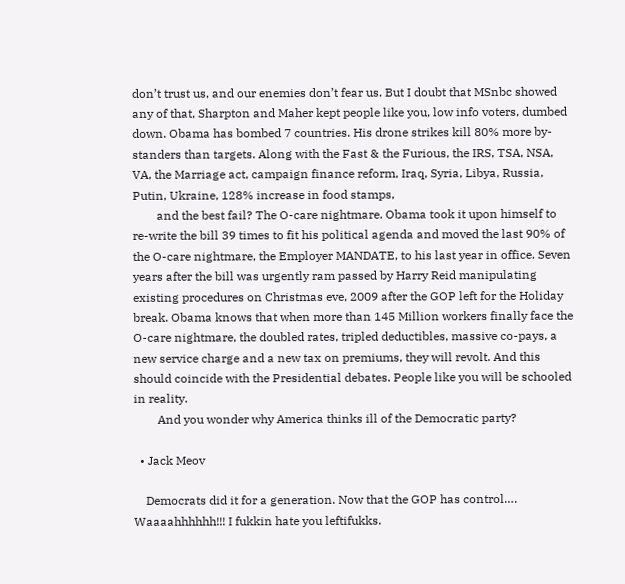don’t trust us, and our enemies don’t fear us. But I doubt that MSnbc showed any of that, Sharpton and Maher kept people like you, low info voters, dumbed down. Obama has bombed 7 countries. His drone strikes kill 80% more by-standers than targets. Along with the Fast & the Furious, the IRS, TSA, NSA, VA, the Marriage act, campaign finance reform, Iraq, Syria, Libya, Russia, Putin, Ukraine, 128% increase in food stamps,
        and the best fail? The O-care nightmare. Obama took it upon himself to re-write the bill 39 times to fit his political agenda and moved the last 90% of the O-care nightmare, the Employer MANDATE, to his last year in office. Seven years after the bill was urgently ram passed by Harry Reid manipulating existing procedures on Christmas eve, 2009 after the GOP left for the Holiday break. Obama knows that when more than 145 Million workers finally face the O-care nightmare, the doubled rates, tripled deductibles, massive co-pays, a new service charge and a new tax on premiums, they will revolt. And this should coincide with the Presidential debates. People like you will be schooled in reality.
        And you wonder why America thinks ill of the Democratic party?

  • Jack Meov

    Democrats did it for a generation. Now that the GOP has control…. Waaaahhhhhh!!! I fukkin hate you leftifukks.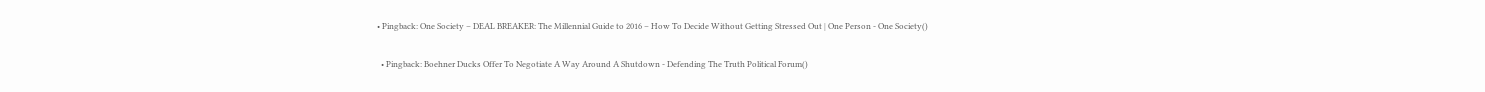• Pingback: One Society – DEAL BREAKER: The Millennial Guide to 2016 – How To Decide Without Getting Stressed Out | One Person - One Society()

  • Pingback: Boehner Ducks Offer To Negotiate A Way Around A Shutdown - Defending The Truth Political Forum()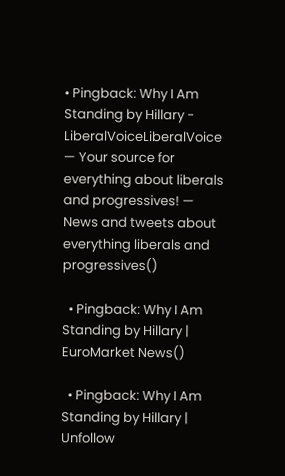• Pingback: Why I Am Standing by Hillary - LiberalVoiceLiberalVoice — Your source for everything about liberals and progressives! — News and tweets about everything liberals and progressives()

  • Pingback: Why I Am Standing by Hillary | EuroMarket News()

  • Pingback: Why I Am Standing by Hillary | Unfollow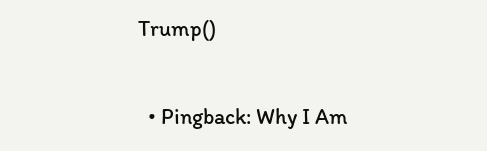Trump()

  • Pingback: Why I Am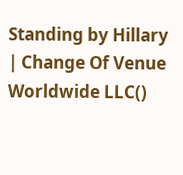Standing by Hillary | Change Of Venue Worldwide LLC()